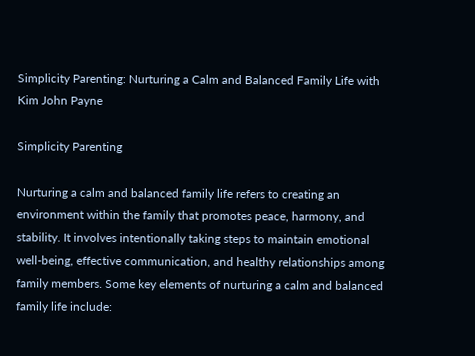Simplicity Parenting: Nurturing a Calm and Balanced Family Life with Kim John Payne

Simplicity Parenting

Nurturing a calm and balanced family life refers to creating an environment within the family that promotes peace, harmony, and stability. It involves intentionally taking steps to maintain emotional well-being, effective communication, and healthy relationships among family members. Some key elements of nurturing a calm and balanced family life include: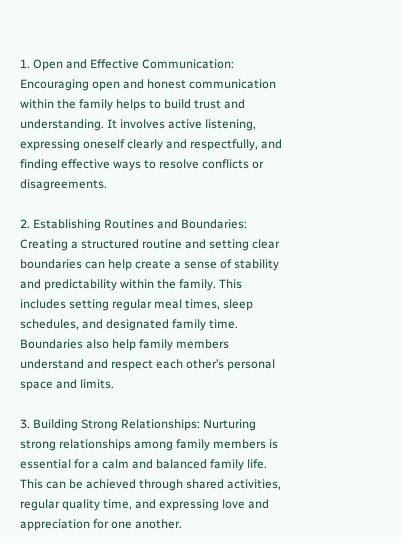1. Open and Effective Communication: Encouraging open and honest communication within the family helps to build trust and understanding. It involves active listening, expressing oneself clearly and respectfully, and finding effective ways to resolve conflicts or disagreements.

2. Establishing Routines and Boundaries: Creating a structured routine and setting clear boundaries can help create a sense of stability and predictability within the family. This includes setting regular meal times, sleep schedules, and designated family time. Boundaries also help family members understand and respect each other’s personal space and limits.

3. Building Strong Relationships: Nurturing strong relationships among family members is essential for a calm and balanced family life. This can be achieved through shared activities, regular quality time, and expressing love and appreciation for one another.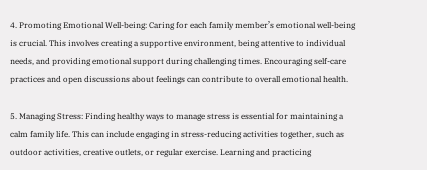4. Promoting Emotional Well-being: Caring for each family member’s emotional well-being is crucial. This involves creating a supportive environment, being attentive to individual needs, and providing emotional support during challenging times. Encouraging self-care practices and open discussions about feelings can contribute to overall emotional health.

5. Managing Stress: Finding healthy ways to manage stress is essential for maintaining a calm family life. This can include engaging in stress-reducing activities together, such as outdoor activities, creative outlets, or regular exercise. Learning and practicing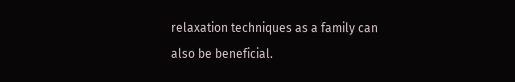relaxation techniques as a family can also be beneficial.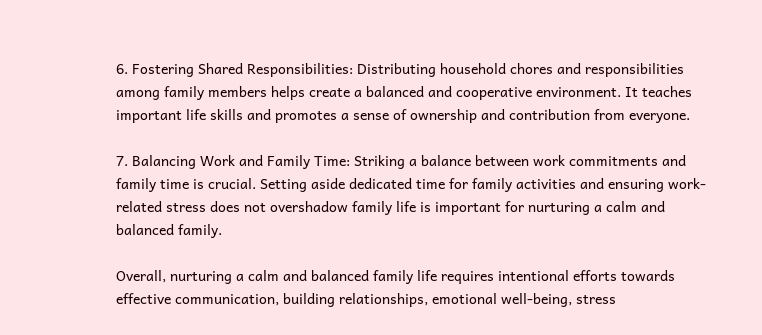6. Fostering Shared Responsibilities: Distributing household chores and responsibilities among family members helps create a balanced and cooperative environment. It teaches important life skills and promotes a sense of ownership and contribution from everyone.

7. Balancing Work and Family Time: Striking a balance between work commitments and family time is crucial. Setting aside dedicated time for family activities and ensuring work-related stress does not overshadow family life is important for nurturing a calm and balanced family.

Overall, nurturing a calm and balanced family life requires intentional efforts towards effective communication, building relationships, emotional well-being, stress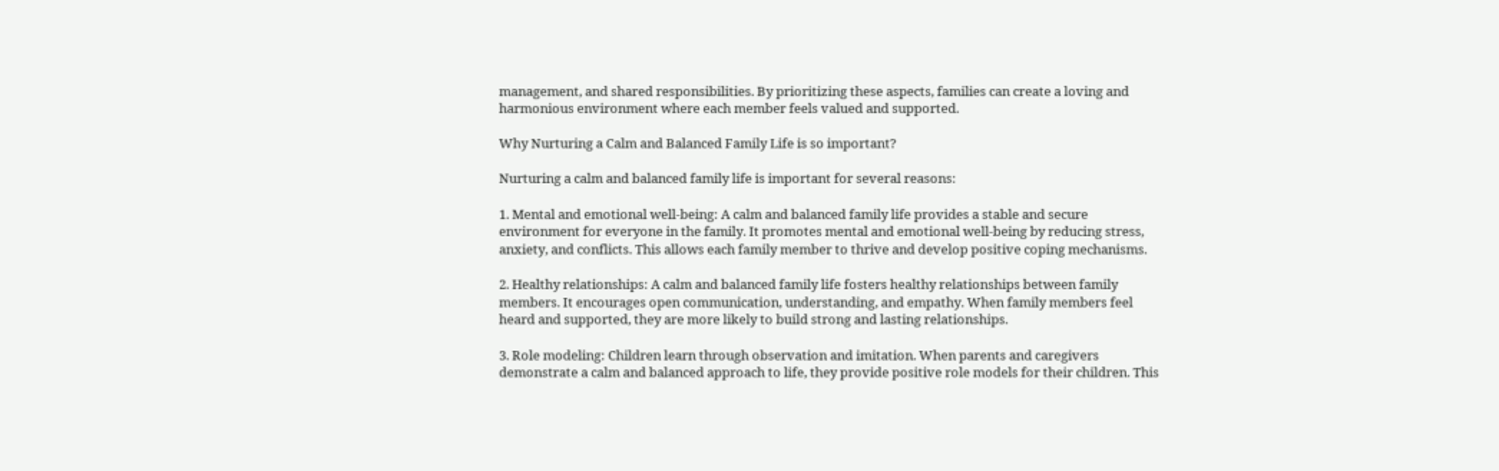management, and shared responsibilities. By prioritizing these aspects, families can create a loving and harmonious environment where each member feels valued and supported.

Why Nurturing a Calm and Balanced Family Life is so important?

Nurturing a calm and balanced family life is important for several reasons:

1. Mental and emotional well-being: A calm and balanced family life provides a stable and secure environment for everyone in the family. It promotes mental and emotional well-being by reducing stress, anxiety, and conflicts. This allows each family member to thrive and develop positive coping mechanisms.

2. Healthy relationships: A calm and balanced family life fosters healthy relationships between family members. It encourages open communication, understanding, and empathy. When family members feel heard and supported, they are more likely to build strong and lasting relationships.

3. Role modeling: Children learn through observation and imitation. When parents and caregivers demonstrate a calm and balanced approach to life, they provide positive role models for their children. This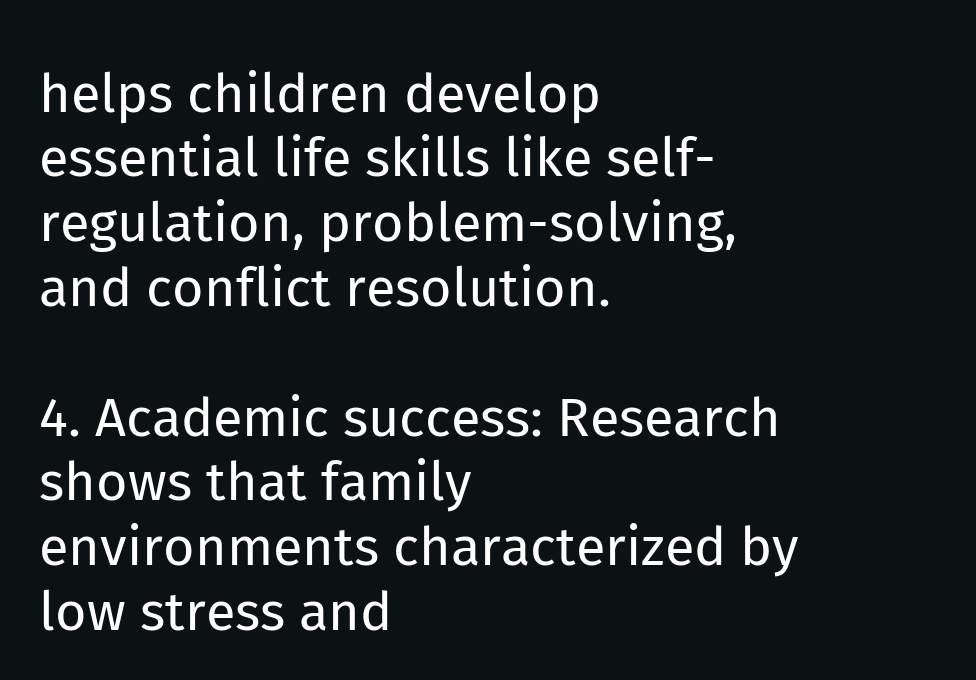helps children develop essential life skills like self-regulation, problem-solving, and conflict resolution.

4. Academic success: Research shows that family environments characterized by low stress and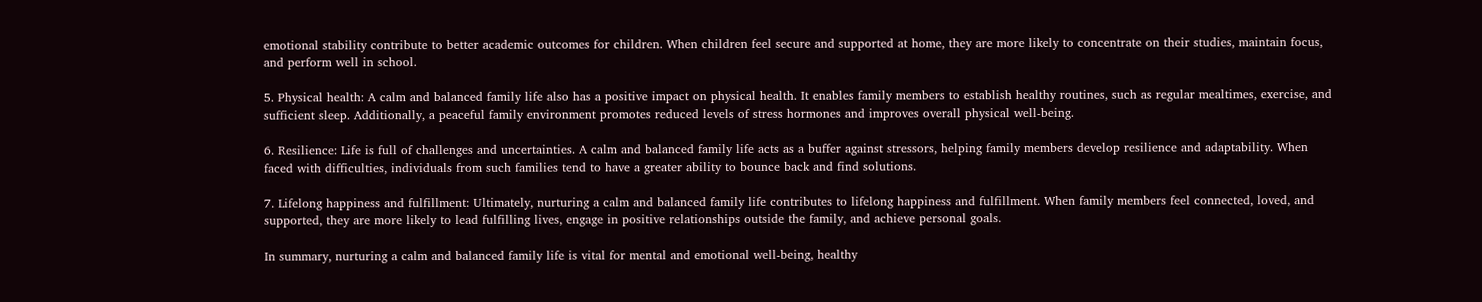emotional stability contribute to better academic outcomes for children. When children feel secure and supported at home, they are more likely to concentrate on their studies, maintain focus, and perform well in school.

5. Physical health: A calm and balanced family life also has a positive impact on physical health. It enables family members to establish healthy routines, such as regular mealtimes, exercise, and sufficient sleep. Additionally, a peaceful family environment promotes reduced levels of stress hormones and improves overall physical well-being.

6. Resilience: Life is full of challenges and uncertainties. A calm and balanced family life acts as a buffer against stressors, helping family members develop resilience and adaptability. When faced with difficulties, individuals from such families tend to have a greater ability to bounce back and find solutions.

7. Lifelong happiness and fulfillment: Ultimately, nurturing a calm and balanced family life contributes to lifelong happiness and fulfillment. When family members feel connected, loved, and supported, they are more likely to lead fulfilling lives, engage in positive relationships outside the family, and achieve personal goals.

In summary, nurturing a calm and balanced family life is vital for mental and emotional well-being, healthy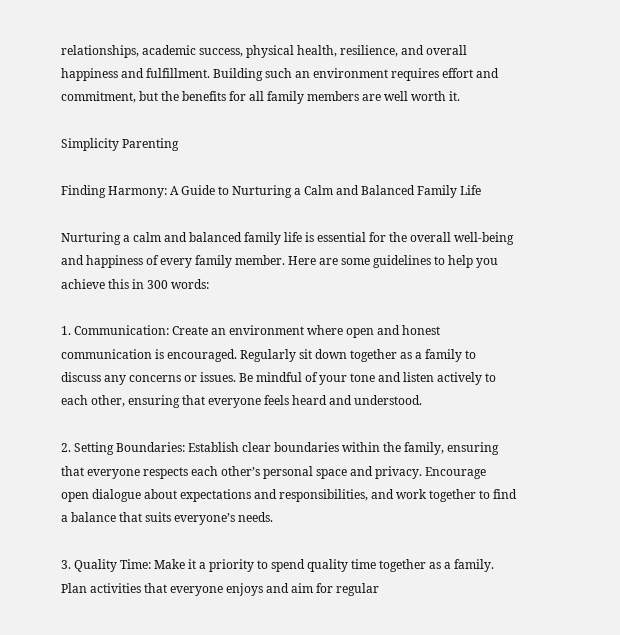relationships, academic success, physical health, resilience, and overall happiness and fulfillment. Building such an environment requires effort and commitment, but the benefits for all family members are well worth it.

Simplicity Parenting

Finding Harmony: A Guide to Nurturing a Calm and Balanced Family Life

Nurturing a calm and balanced family life is essential for the overall well-being and happiness of every family member. Here are some guidelines to help you achieve this in 300 words:

1. Communication: Create an environment where open and honest communication is encouraged. Regularly sit down together as a family to discuss any concerns or issues. Be mindful of your tone and listen actively to each other, ensuring that everyone feels heard and understood.

2. Setting Boundaries: Establish clear boundaries within the family, ensuring that everyone respects each other’s personal space and privacy. Encourage open dialogue about expectations and responsibilities, and work together to find a balance that suits everyone’s needs.

3. Quality Time: Make it a priority to spend quality time together as a family. Plan activities that everyone enjoys and aim for regular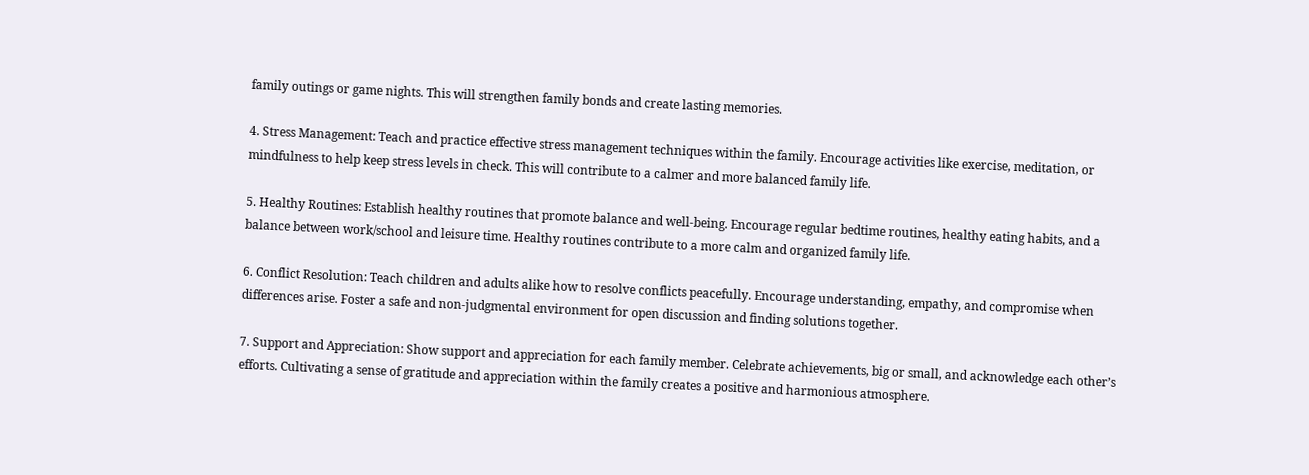family outings or game nights. This will strengthen family bonds and create lasting memories.

4. Stress Management: Teach and practice effective stress management techniques within the family. Encourage activities like exercise, meditation, or mindfulness to help keep stress levels in check. This will contribute to a calmer and more balanced family life.

5. Healthy Routines: Establish healthy routines that promote balance and well-being. Encourage regular bedtime routines, healthy eating habits, and a balance between work/school and leisure time. Healthy routines contribute to a more calm and organized family life.

6. Conflict Resolution: Teach children and adults alike how to resolve conflicts peacefully. Encourage understanding, empathy, and compromise when differences arise. Foster a safe and non-judgmental environment for open discussion and finding solutions together.

7. Support and Appreciation: Show support and appreciation for each family member. Celebrate achievements, big or small, and acknowledge each other’s efforts. Cultivating a sense of gratitude and appreciation within the family creates a positive and harmonious atmosphere.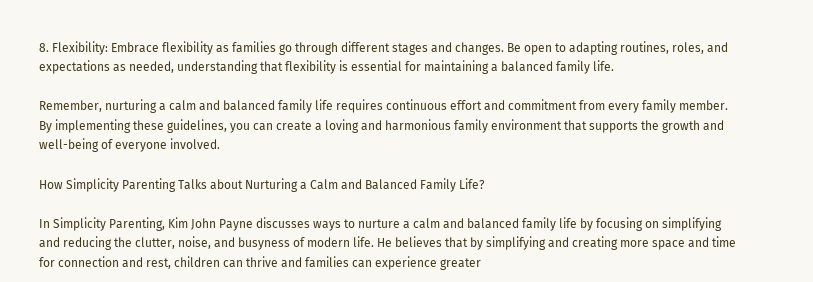8. Flexibility: Embrace flexibility as families go through different stages and changes. Be open to adapting routines, roles, and expectations as needed, understanding that flexibility is essential for maintaining a balanced family life.

Remember, nurturing a calm and balanced family life requires continuous effort and commitment from every family member. By implementing these guidelines, you can create a loving and harmonious family environment that supports the growth and well-being of everyone involved.

How Simplicity Parenting Talks about Nurturing a Calm and Balanced Family Life?

In Simplicity Parenting, Kim John Payne discusses ways to nurture a calm and balanced family life by focusing on simplifying and reducing the clutter, noise, and busyness of modern life. He believes that by simplifying and creating more space and time for connection and rest, children can thrive and families can experience greater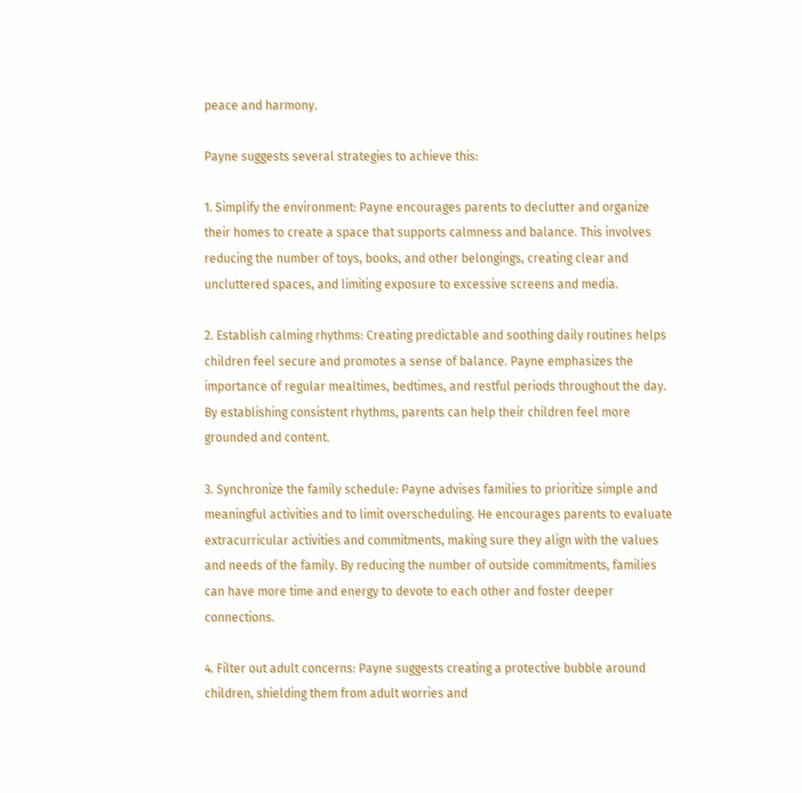peace and harmony.

Payne suggests several strategies to achieve this:

1. Simplify the environment: Payne encourages parents to declutter and organize their homes to create a space that supports calmness and balance. This involves reducing the number of toys, books, and other belongings, creating clear and uncluttered spaces, and limiting exposure to excessive screens and media.

2. Establish calming rhythms: Creating predictable and soothing daily routines helps children feel secure and promotes a sense of balance. Payne emphasizes the importance of regular mealtimes, bedtimes, and restful periods throughout the day. By establishing consistent rhythms, parents can help their children feel more grounded and content.

3. Synchronize the family schedule: Payne advises families to prioritize simple and meaningful activities and to limit overscheduling. He encourages parents to evaluate extracurricular activities and commitments, making sure they align with the values and needs of the family. By reducing the number of outside commitments, families can have more time and energy to devote to each other and foster deeper connections.

4. Filter out adult concerns: Payne suggests creating a protective bubble around children, shielding them from adult worries and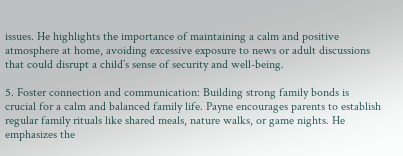issues. He highlights the importance of maintaining a calm and positive atmosphere at home, avoiding excessive exposure to news or adult discussions that could disrupt a child’s sense of security and well-being.

5. Foster connection and communication: Building strong family bonds is crucial for a calm and balanced family life. Payne encourages parents to establish regular family rituals like shared meals, nature walks, or game nights. He emphasizes the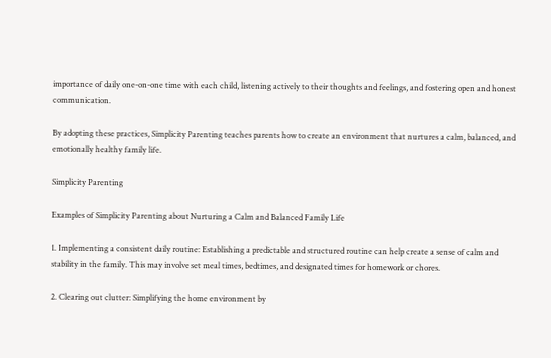importance of daily one-on-one time with each child, listening actively to their thoughts and feelings, and fostering open and honest communication.

By adopting these practices, Simplicity Parenting teaches parents how to create an environment that nurtures a calm, balanced, and emotionally healthy family life.

Simplicity Parenting

Examples of Simplicity Parenting about Nurturing a Calm and Balanced Family Life

1. Implementing a consistent daily routine: Establishing a predictable and structured routine can help create a sense of calm and stability in the family. This may involve set meal times, bedtimes, and designated times for homework or chores.

2. Clearing out clutter: Simplifying the home environment by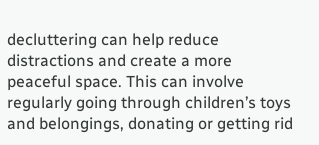decluttering can help reduce distractions and create a more peaceful space. This can involve regularly going through children’s toys and belongings, donating or getting rid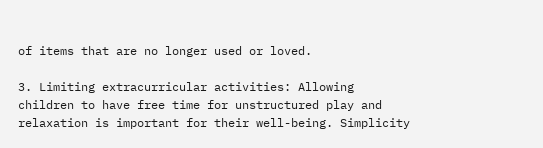of items that are no longer used or loved.

3. Limiting extracurricular activities: Allowing children to have free time for unstructured play and relaxation is important for their well-being. Simplicity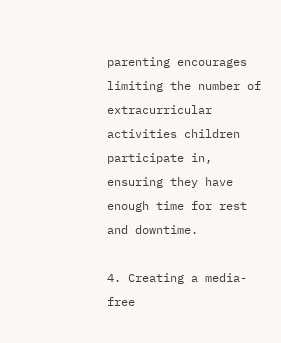parenting encourages limiting the number of extracurricular activities children participate in, ensuring they have enough time for rest and downtime.

4. Creating a media-free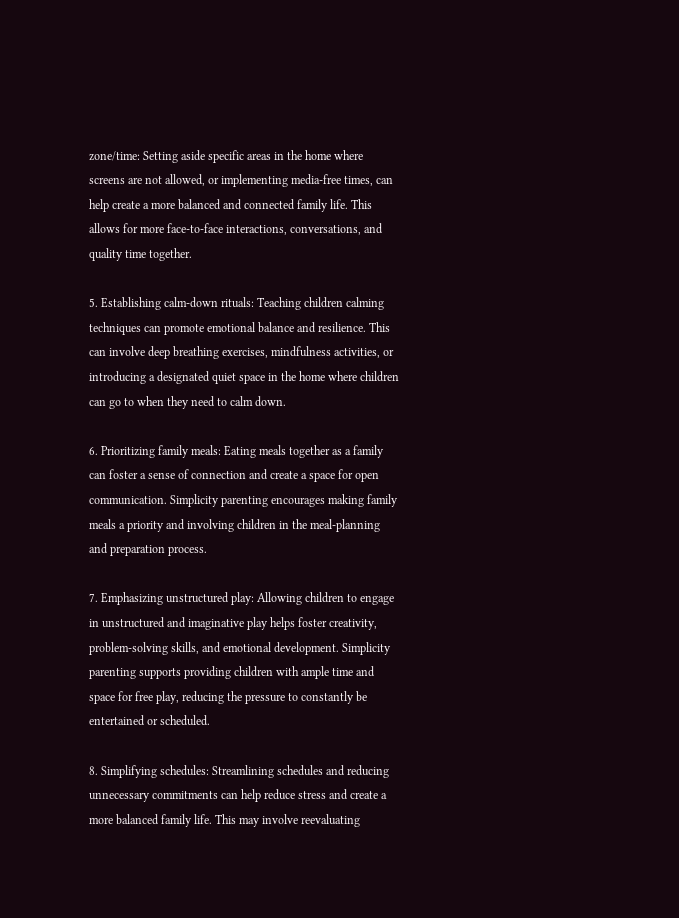zone/time: Setting aside specific areas in the home where screens are not allowed, or implementing media-free times, can help create a more balanced and connected family life. This allows for more face-to-face interactions, conversations, and quality time together.

5. Establishing calm-down rituals: Teaching children calming techniques can promote emotional balance and resilience. This can involve deep breathing exercises, mindfulness activities, or introducing a designated quiet space in the home where children can go to when they need to calm down.

6. Prioritizing family meals: Eating meals together as a family can foster a sense of connection and create a space for open communication. Simplicity parenting encourages making family meals a priority and involving children in the meal-planning and preparation process.

7. Emphasizing unstructured play: Allowing children to engage in unstructured and imaginative play helps foster creativity, problem-solving skills, and emotional development. Simplicity parenting supports providing children with ample time and space for free play, reducing the pressure to constantly be entertained or scheduled.

8. Simplifying schedules: Streamlining schedules and reducing unnecessary commitments can help reduce stress and create a more balanced family life. This may involve reevaluating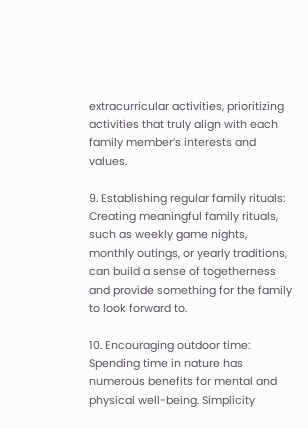extracurricular activities, prioritizing activities that truly align with each family member’s interests and values.

9. Establishing regular family rituals: Creating meaningful family rituals, such as weekly game nights, monthly outings, or yearly traditions, can build a sense of togetherness and provide something for the family to look forward to.

10. Encouraging outdoor time: Spending time in nature has numerous benefits for mental and physical well-being. Simplicity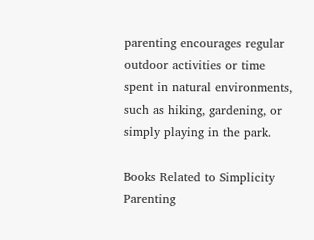parenting encourages regular outdoor activities or time spent in natural environments, such as hiking, gardening, or simply playing in the park.

Books Related to Simplicity Parenting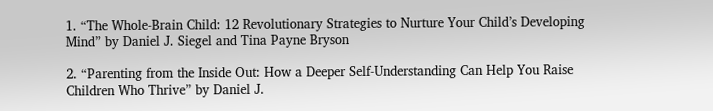1. “The Whole-Brain Child: 12 Revolutionary Strategies to Nurture Your Child’s Developing Mind” by Daniel J. Siegel and Tina Payne Bryson

2. “Parenting from the Inside Out: How a Deeper Self-Understanding Can Help You Raise Children Who Thrive” by Daniel J.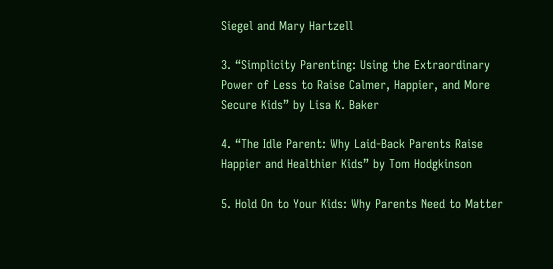Siegel and Mary Hartzell

3. “Simplicity Parenting: Using the Extraordinary Power of Less to Raise Calmer, Happier, and More Secure Kids” by Lisa K. Baker

4. “The Idle Parent: Why Laid-Back Parents Raise Happier and Healthier Kids” by Tom Hodgkinson

5. Hold On to Your Kids: Why Parents Need to Matter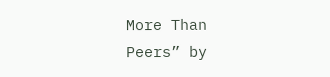More Than Peers” by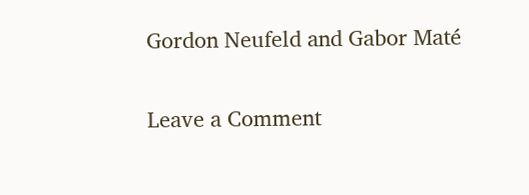Gordon Neufeld and Gabor Maté

Leave a Comment